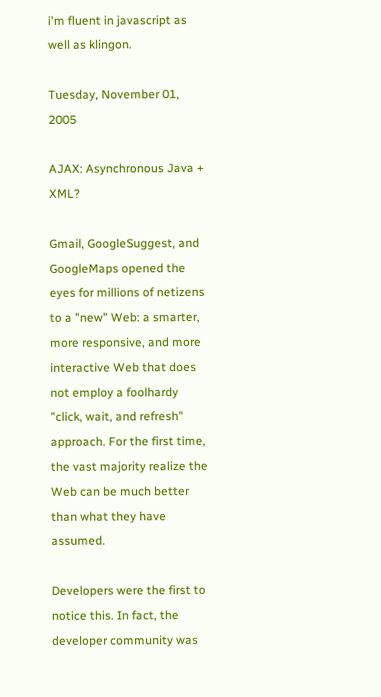i'm fluent in javascript as well as klingon.

Tuesday, November 01, 2005

AJAX: Asynchronous Java + XML?

Gmail, GoogleSuggest, and GoogleMaps opened the eyes for millions of netizens to a "new" Web: a smarter, more responsive, and more interactive Web that does not employ a foolhardy "click, wait, and refresh" approach. For the first time, the vast majority realize the Web can be much better than what they have assumed.

Developers were the first to notice this. In fact, the developer community was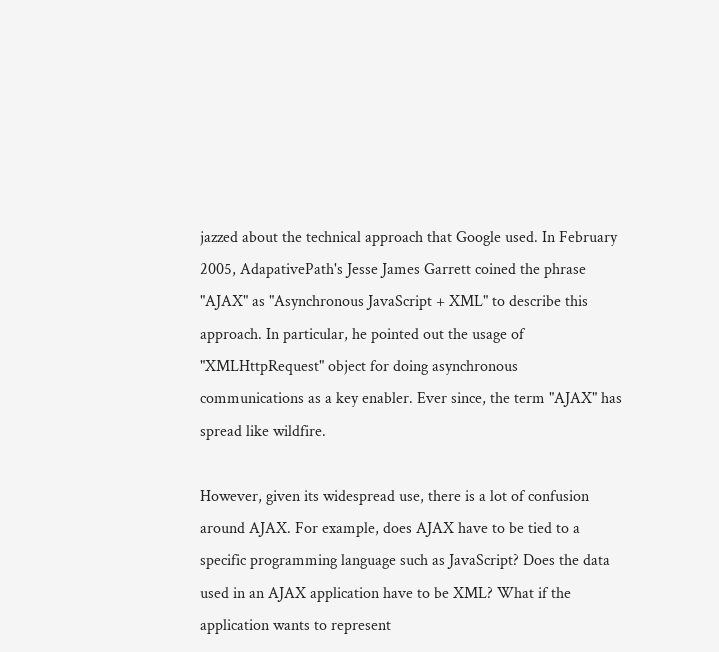jazzed about the technical approach that Google used. In February 2005, AdapativePath's Jesse James Garrett coined the phrase "AJAX" as "Asynchronous JavaScript + XML" to describe this approach. In particular, he pointed out the usage of "XMLHttpRequest" object for doing asynchronous communications as a key enabler. Ever since, the term "AJAX" has spread like wildfire.

However, given its widespread use, there is a lot of confusion around AJAX. For example, does AJAX have to be tied to a specific programming language such as JavaScript? Does the data used in an AJAX application have to be XML? What if the application wants to represent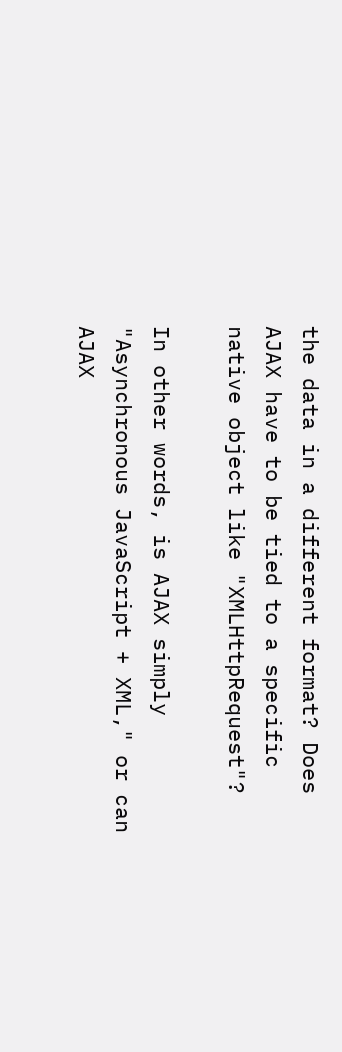the data in a different format? Does AJAX have to be tied to a specific native object like "XMLHttpRequest"?

In other words, is AJAX simply "Asynchronous JavaScript + XML," or can AJAX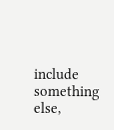include something else,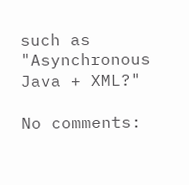such as "Asynchronous Java + XML?"

No comments: